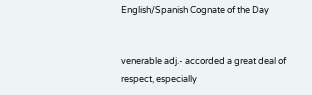English/Spanish Cognate of the Day


venerable adj.- accorded a great deal of respect, especially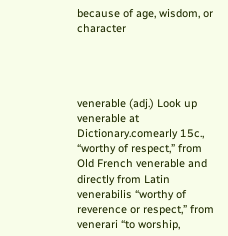because of age, wisdom, or character




venerable (adj.) Look up venerable at Dictionary.comearly 15c., “worthy of respect,” from Old French venerable and directly from Latin venerabilis “worthy of reverence or respect,” from venerari “to worship,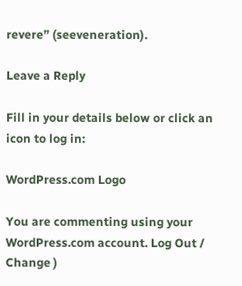revere” (seeveneration).

Leave a Reply

Fill in your details below or click an icon to log in:

WordPress.com Logo

You are commenting using your WordPress.com account. Log Out /  Change )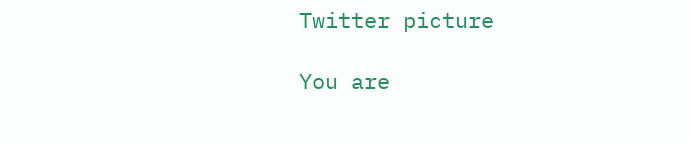Twitter picture

You are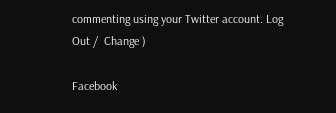commenting using your Twitter account. Log Out /  Change )

Facebook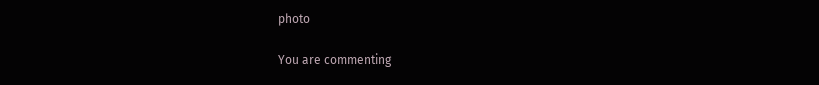photo

You are commenting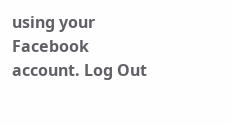using your Facebook account. Log Out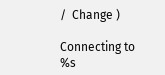/  Change )

Connecting to %s